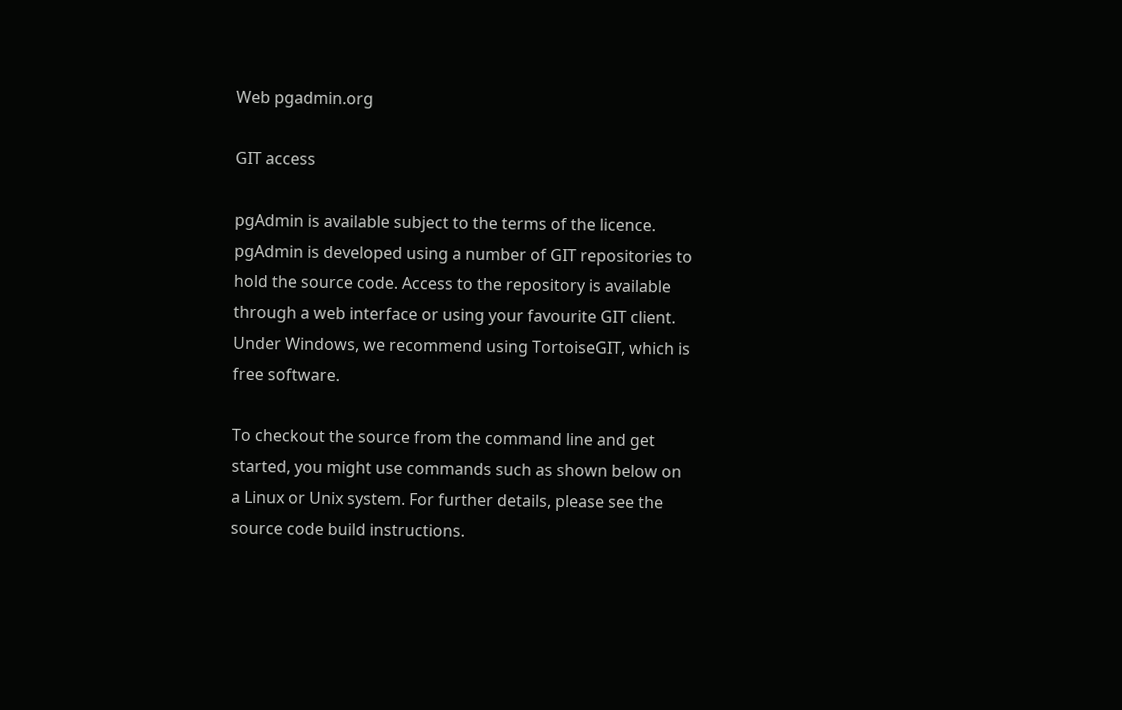Web pgadmin.org

GIT access

pgAdmin is available subject to the terms of the licence. pgAdmin is developed using a number of GIT repositories to hold the source code. Access to the repository is available through a web interface or using your favourite GIT client. Under Windows, we recommend using TortoiseGIT, which is free software.

To checkout the source from the command line and get started, you might use commands such as shown below on a Linux or Unix system. For further details, please see the source code build instructions.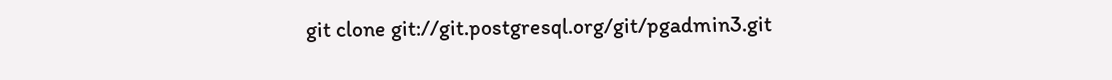git clone git://git.postgresql.org/git/pgadmin3.git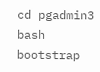cd pgadmin3
bash bootstrap